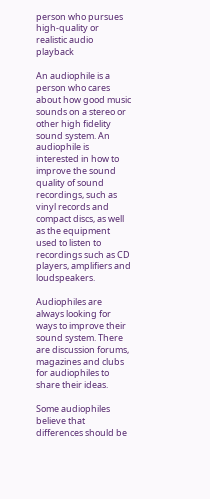person who pursues high-quality or realistic audio playback

An audiophile is a person who cares about how good music sounds on a stereo or other high fidelity sound system. An audiophile is interested in how to improve the sound quality of sound recordings, such as vinyl records and compact discs, as well as the equipment used to listen to recordings such as CD players, amplifiers and loudspeakers.

Audiophiles are always looking for ways to improve their sound system. There are discussion forums, magazines and clubs for audiophiles to share their ideas.

Some audiophiles believe that differences should be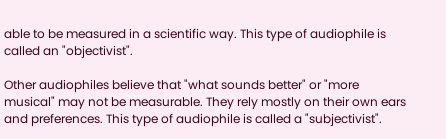able to be measured in a scientific way. This type of audiophile is called an "objectivist".

Other audiophiles believe that "what sounds better" or "more musical" may not be measurable. They rely mostly on their own ears and preferences. This type of audiophile is called a "subjectivist".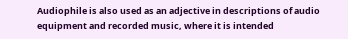Audiophile is also used as an adjective in descriptions of audio equipment and recorded music, where it is intended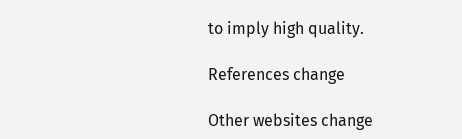to imply high quality.

References change

Other websites change